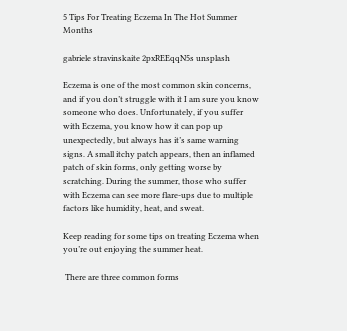5 Tips For Treating Eczema In The Hot Summer Months

gabriele stravinskaite 2pxREEqqN5s unsplash

Eczema is one of the most common skin concerns, and if you don’t struggle with it I am sure you know someone who does. Unfortunately, if you suffer with Eczema, you know how it can pop up unexpectedly, but always has it’s same warning signs. A small itchy patch appears, then an inflamed patch of skin forms, only getting worse by scratching. During the summer, those who suffer with Eczema can see more flare-ups due to multiple factors like humidity, heat, and sweat.

Keep reading for some tips on treating Eczema when you’re out enjoying the summer heat.

 There are three common forms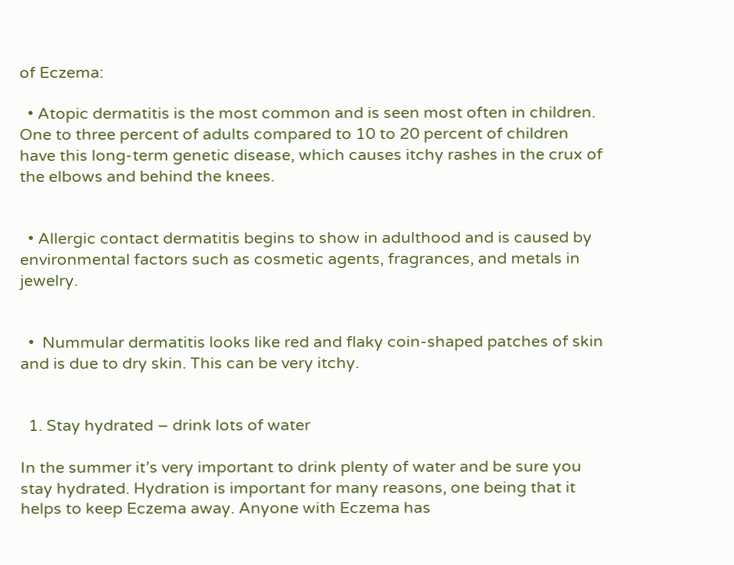of Eczema:

  • Atopic dermatitis is the most common and is seen most often in children. One to three percent of adults compared to 10 to 20 percent of children have this long-term genetic disease, which causes itchy rashes in the crux of the elbows and behind the knees.


  • Allergic contact dermatitis begins to show in adulthood and is caused by environmental factors such as cosmetic agents, fragrances, and metals in jewelry.


  •  Nummular dermatitis looks like red and flaky coin-shaped patches of skin and is due to dry skin. This can be very itchy.


  1. Stay hydrated – drink lots of water

In the summer it’s very important to drink plenty of water and be sure you stay hydrated. Hydration is important for many reasons, one being that it helps to keep Eczema away. Anyone with Eczema has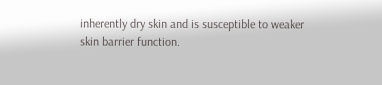inherently dry skin and is susceptible to weaker skin barrier function.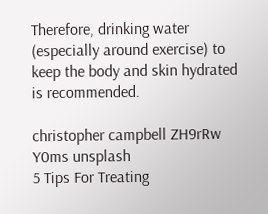Therefore, drinking water (especially around exercise) to keep the body and skin hydrated is recommended.

christopher campbell ZH9rRw Y0ms unsplash
5 Tips For Treating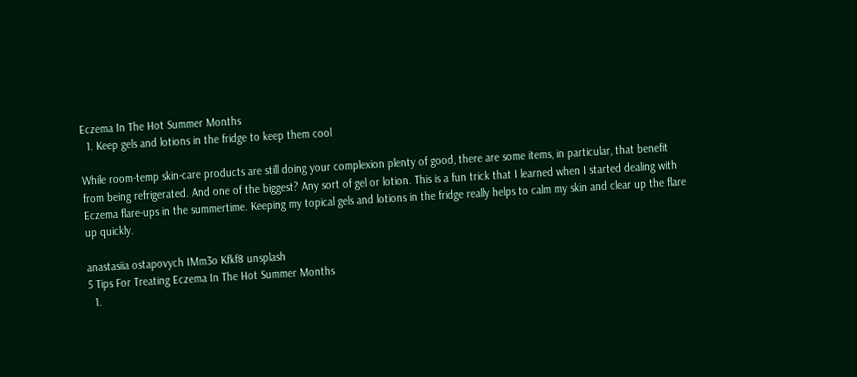Eczema In The Hot Summer Months
  1. Keep gels and lotions in the fridge to keep them cool

While room-temp skin-care products are still doing your complexion plenty of good, there are some items, in particular, that benefit from being refrigerated. And one of the biggest? Any sort of gel or lotion. This is a fun trick that I learned when I started dealing with Eczema flare-ups in the summertime. Keeping my topical gels and lotions in the fridge really helps to calm my skin and clear up the flare up quickly.

anastasiia ostapovych IMm3o Kfkf8 unsplash
5 Tips For Treating Eczema In The Hot Summer Months
  1.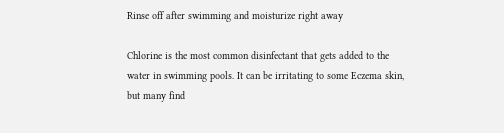Rinse off after swimming and moisturize right away

Chlorine is the most common disinfectant that gets added to the water in swimming pools. It can be irritating to some Eczema skin, but many find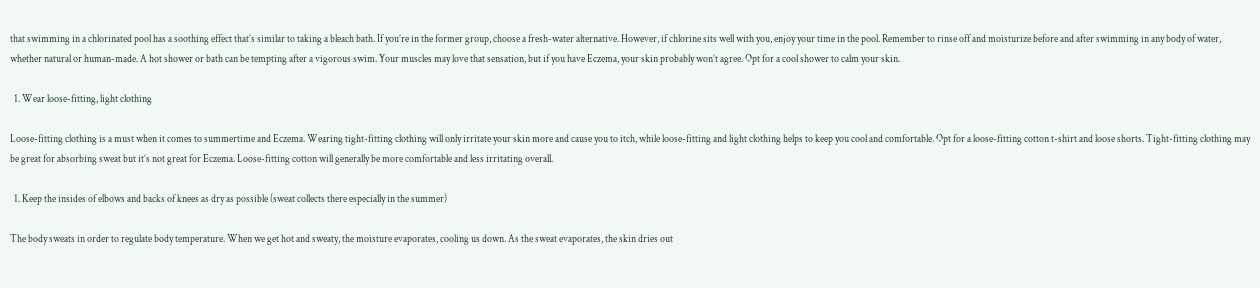that swimming in a chlorinated pool has a soothing effect that’s similar to taking a bleach bath. If you’re in the former group, choose a fresh-water alternative. However, if chlorine sits well with you, enjoy your time in the pool. Remember to rinse off and moisturize before and after swimming in any body of water, whether natural or human-made. A hot shower or bath can be tempting after a vigorous swim. Your muscles may love that sensation, but if you have Eczema, your skin probably won’t agree. Opt for a cool shower to calm your skin.

  1. Wear loose-fitting, light clothing

Loose-fitting clothing is a must when it comes to summertime and Eczema. Wearing tight-fitting clothing will only irritate your skin more and cause you to itch, while loose-fitting and light clothing helps to keep you cool and comfortable. Opt for a loose-fitting cotton t-shirt and loose shorts. Tight-fitting clothing may be great for absorbing sweat but it’s not great for Eczema. Loose-fitting cotton will generally be more comfortable and less irritating overall.

  1. Keep the insides of elbows and backs of knees as dry as possible (sweat collects there especially in the summer)

The body sweats in order to regulate body temperature. When we get hot and sweaty, the moisture evaporates, cooling us down. As the sweat evaporates, the skin dries out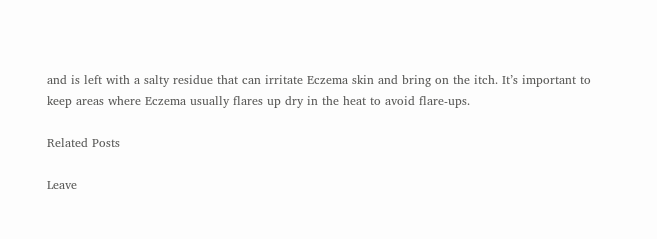and is left with a salty residue that can irritate Eczema skin and bring on the itch. It’s important to keep areas where Eczema usually flares up dry in the heat to avoid flare-ups.

Related Posts

Leave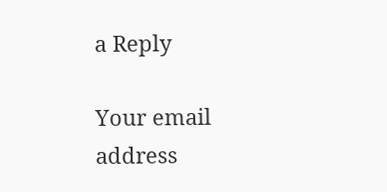a Reply

Your email address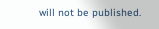will not be published.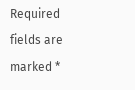Required fields are marked *